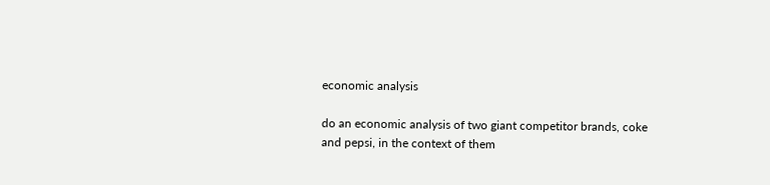economic analysis

do an economic analysis of two giant competitor brands, coke and pepsi, in the context of them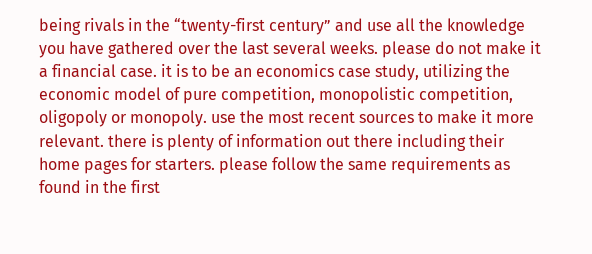being rivals in the “twenty-first century” and use all the knowledge you have gathered over the last several weeks. please do not make it a financial case. it is to be an economics case study, utilizing the economic model of pure competition, monopolistic competition, oligopoly or monopoly. use the most recent sources to make it more relevant. there is plenty of information out there including their home pages for starters. please follow the same requirements as found in the first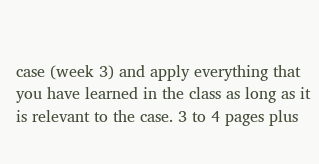case (week 3) and apply everything that you have learned in the class as long as it is relevant to the case. 3 to 4 pages plus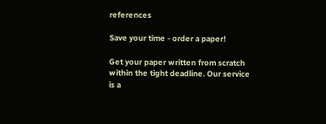references

Save your time - order a paper!

Get your paper written from scratch within the tight deadline. Our service is a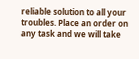reliable solution to all your troubles. Place an order on any task and we will take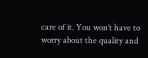care of it. You won’t have to worry about the quality and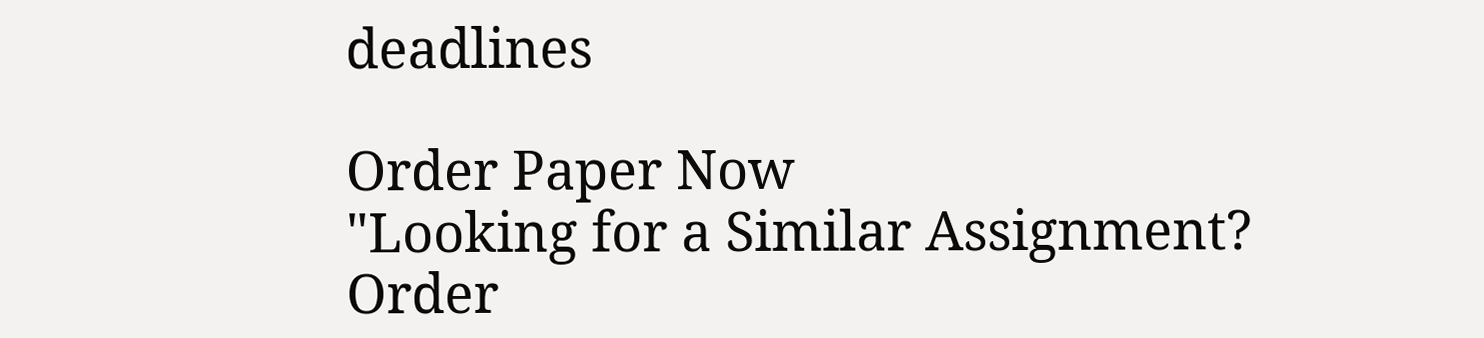deadlines

Order Paper Now
"Looking for a Similar Assignment? Order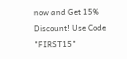now and Get 15% Discount! Use Code "FIRST15"